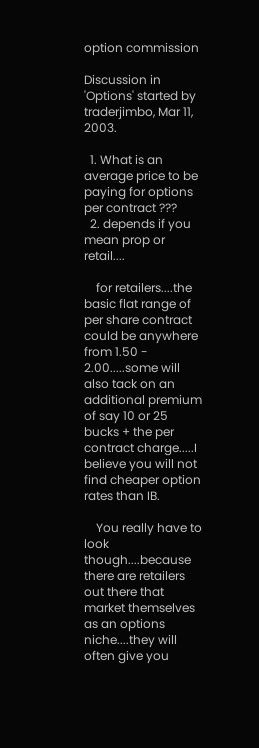option commission

Discussion in 'Options' started by traderjimbo, Mar 11, 2003.

  1. What is an average price to be paying for options per contract ???
  2. depends if you mean prop or retail....

    for retailers....the basic flat range of per share contract could be anywhere from 1.50 - 2.00.....some will also tack on an additional premium of say 10 or 25 bucks + the per contract charge.....I believe you will not find cheaper option rates than IB.

    You really have to look though....because there are retailers out there that market themselves as an options niche....they will often give you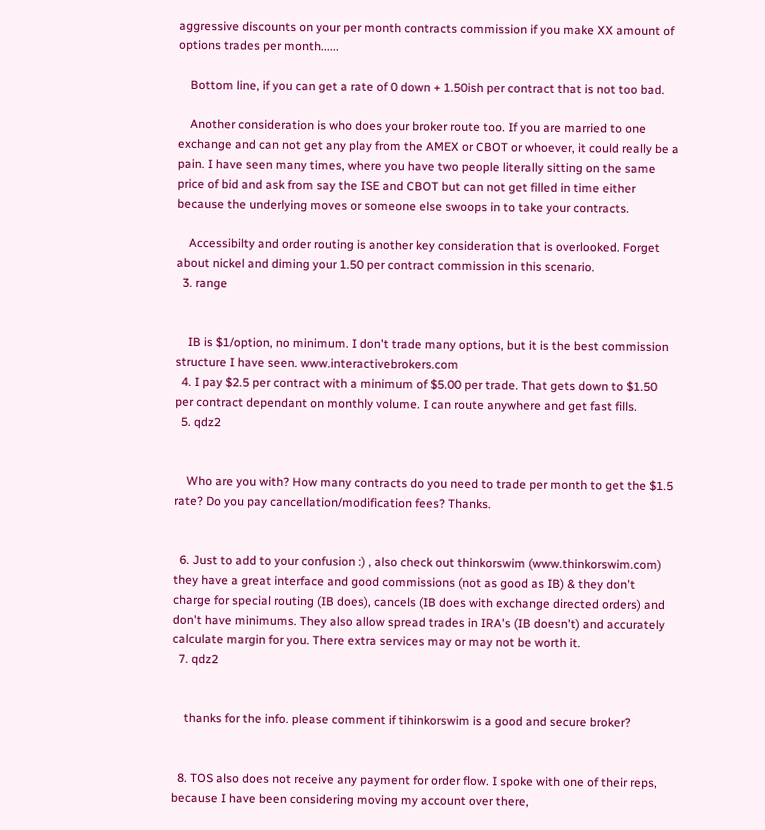aggressive discounts on your per month contracts commission if you make XX amount of options trades per month......

    Bottom line, if you can get a rate of 0 down + 1.50ish per contract that is not too bad.

    Another consideration is who does your broker route too. If you are married to one exchange and can not get any play from the AMEX or CBOT or whoever, it could really be a pain. I have seen many times, where you have two people literally sitting on the same price of bid and ask from say the ISE and CBOT but can not get filled in time either because the underlying moves or someone else swoops in to take your contracts.

    Accessibilty and order routing is another key consideration that is overlooked. Forget about nickel and diming your 1.50 per contract commission in this scenario.
  3. range


    IB is $1/option, no minimum. I don't trade many options, but it is the best commission structure I have seen. www.interactivebrokers.com
  4. I pay $2.5 per contract with a minimum of $5.00 per trade. That gets down to $1.50 per contract dependant on monthly volume. I can route anywhere and get fast fills.
  5. qdz2


    Who are you with? How many contracts do you need to trade per month to get the $1.5 rate? Do you pay cancellation/modification fees? Thanks.


  6. Just to add to your confusion :) , also check out thinkorswim (www.thinkorswim.com) they have a great interface and good commissions (not as good as IB) & they don't charge for special routing (IB does), cancels (IB does with exchange directed orders) and don't have minimums. They also allow spread trades in IRA's (IB doesn't) and accurately calculate margin for you. There extra services may or may not be worth it.
  7. qdz2


    thanks for the info. please comment if tihinkorswim is a good and secure broker?


  8. TOS also does not receive any payment for order flow. I spoke with one of their reps, because I have been considering moving my account over there,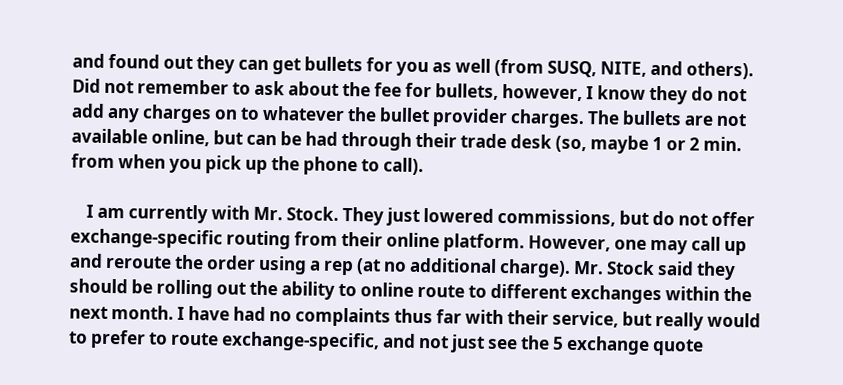and found out they can get bullets for you as well (from SUSQ, NITE, and others). Did not remember to ask about the fee for bullets, however, I know they do not add any charges on to whatever the bullet provider charges. The bullets are not available online, but can be had through their trade desk (so, maybe 1 or 2 min. from when you pick up the phone to call).

    I am currently with Mr. Stock. They just lowered commissions, but do not offer exchange-specific routing from their online platform. However, one may call up and reroute the order using a rep (at no additional charge). Mr. Stock said they should be rolling out the ability to online route to different exchanges within the next month. I have had no complaints thus far with their service, but really would to prefer to route exchange-specific, and not just see the 5 exchange quote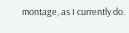montage, as I currently do.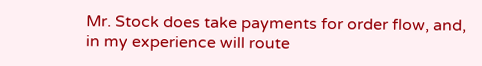Mr. Stock does take payments for order flow, and, in my experience will route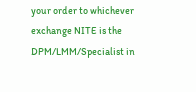your order to whichever exchange NITE is the DPM/LMM/Specialist in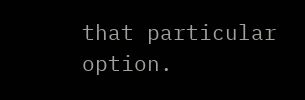that particular option.